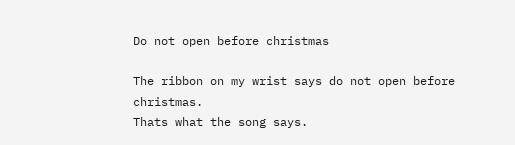Do not open before christmas

The ribbon on my wrist says do not open before christmas.
Thats what the song says.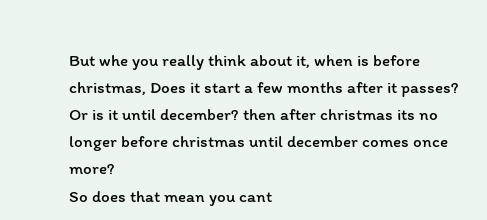But whe you really think about it, when is before christmas, Does it start a few months after it passes?
Or is it until december? then after christmas its no longer before christmas until december comes once more?
So does that mean you cant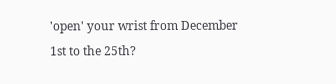'open' your wrist from December 1st to the 25th?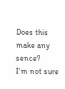Does this make any sence?
I'm not sure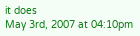it does
May 3rd, 2007 at 04:10pm